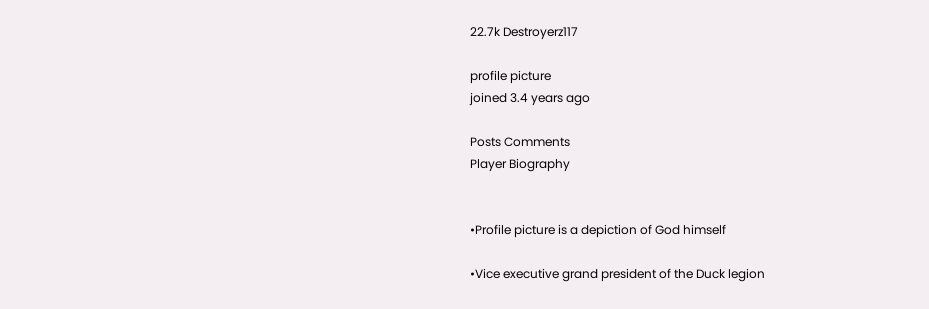22.7k Destroyerz117

profile picture
joined 3.4 years ago

Posts Comments
Player Biography


•Profile picture is a depiction of God himself

•Vice executive grand president of the Duck legion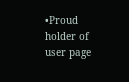•Proud holder of user page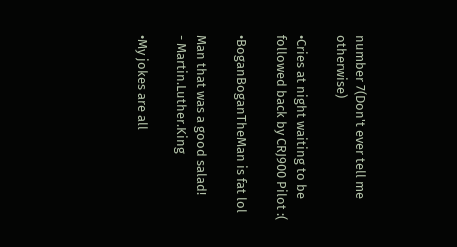number 7(Don't ever tell me otherwise)

•Cries at night waiting to be followed back by CRJ900 Pilot :(

•BoganBoganTheMan is fat lol

Man that was a good salad!
- Martin.Luther.King

•My jokes are all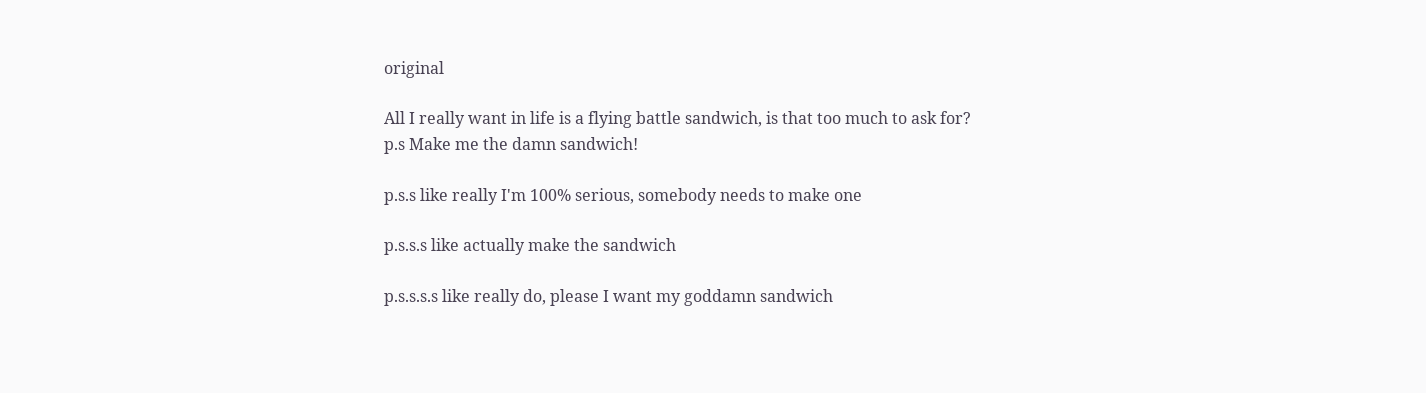original

All I really want in life is a flying battle sandwich, is that too much to ask for?
p.s Make me the damn sandwich!

p.s.s like really I'm 100% serious, somebody needs to make one

p.s.s.s like actually make the sandwich

p.s.s.s.s like really do, please I want my goddamn sandwich